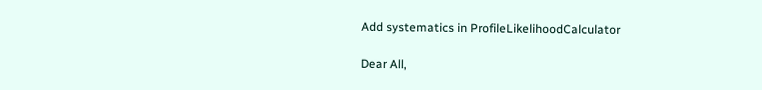Add systematics in ProfileLikelihoodCalculator

Dear All,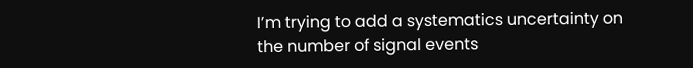I’m trying to add a systematics uncertainty on the number of signal events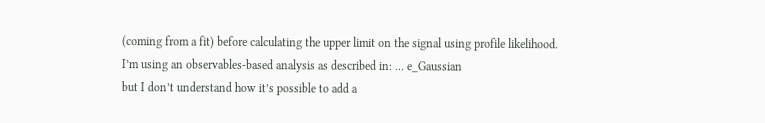(coming from a fit) before calculating the upper limit on the signal using profile likelihood.
I’m using an observables-based analysis as described in: … e_Gaussian
but I don’t understand how it’s possible to add a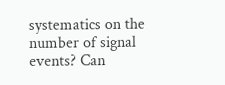systematics on the number of signal events? Can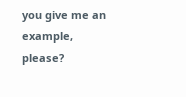you give me an example, please?